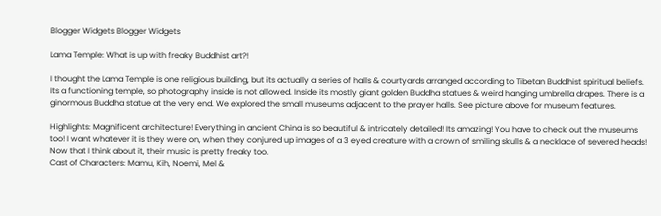Blogger Widgets Blogger Widgets

Lama Temple: What is up with freaky Buddhist art?!

I thought the Lama Temple is one religious building, but its actually a series of halls & courtyards arranged according to Tibetan Buddhist spiritual beliefs. Its a functioning temple, so photography inside is not allowed. Inside its mostly giant golden Buddha statues & weird hanging umbrella drapes. There is a ginormous Buddha statue at the very end. We explored the small museums adjacent to the prayer halls. See picture above for museum features.

Highlights: Magnificent architecture! Everything in ancient China is so beautiful & intricately detailed! Its amazing! You have to check out the museums too! I want whatever it is they were on, when they conjured up images of a 3 eyed creature with a crown of smiling skulls & a necklace of severed heads! Now that I think about it, their music is pretty freaky too.
Cast of Characters: Mamu, Kih, Noemi, Mel &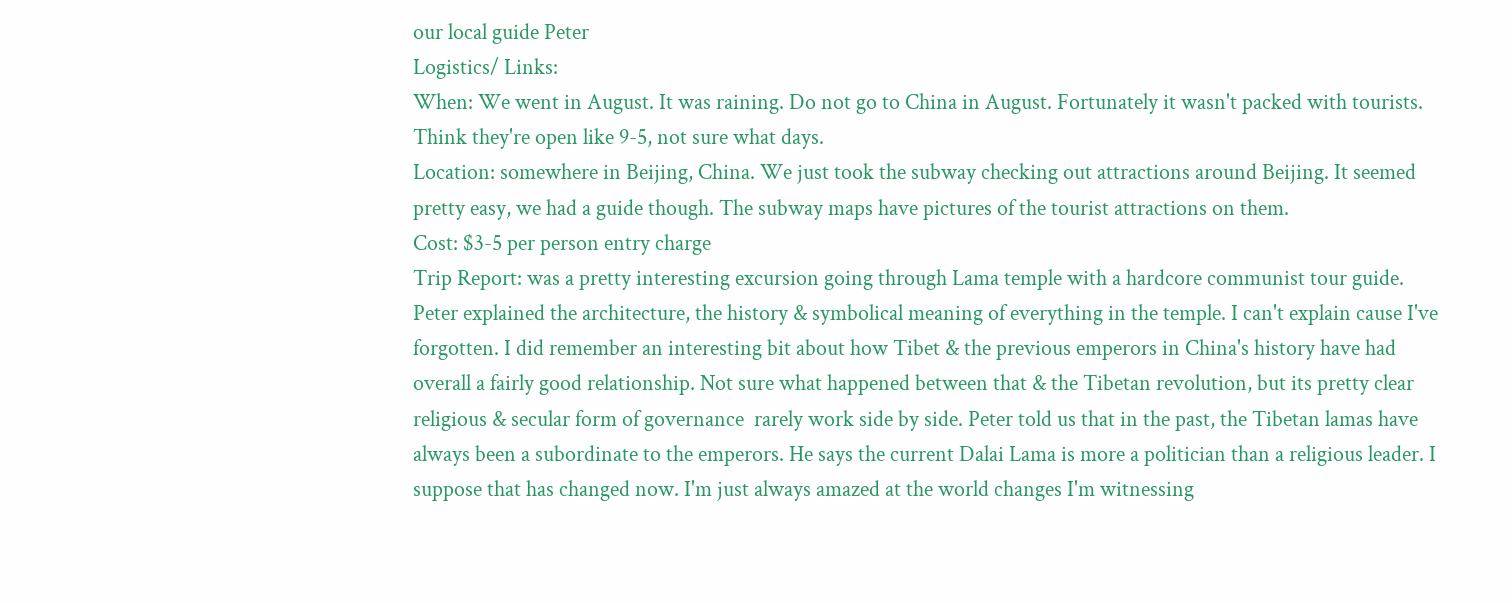our local guide Peter
Logistics/ Links:
When: We went in August. It was raining. Do not go to China in August. Fortunately it wasn't packed with tourists. Think they're open like 9-5, not sure what days.
Location: somewhere in Beijing, China. We just took the subway checking out attractions around Beijing. It seemed pretty easy, we had a guide though. The subway maps have pictures of the tourist attractions on them.
Cost: $3-5 per person entry charge
Trip Report: was a pretty interesting excursion going through Lama temple with a hardcore communist tour guide. Peter explained the architecture, the history & symbolical meaning of everything in the temple. I can't explain cause I've forgotten. I did remember an interesting bit about how Tibet & the previous emperors in China's history have had overall a fairly good relationship. Not sure what happened between that & the Tibetan revolution, but its pretty clear religious & secular form of governance  rarely work side by side. Peter told us that in the past, the Tibetan lamas have always been a subordinate to the emperors. He says the current Dalai Lama is more a politician than a religious leader. I suppose that has changed now. I'm just always amazed at the world changes I'm witnessing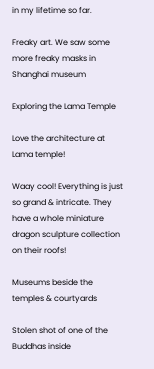in my lifetime so far.

Freaky art. We saw some more freaky masks in Shanghai museum

Exploring the Lama Temple

Love the architecture at Lama temple!

Waay cool! Everything is just so grand & intricate. They have a whole miniature dragon sculpture collection on their roofs!

Museums beside the temples & courtyards

Stolen shot of one of the Buddhas inside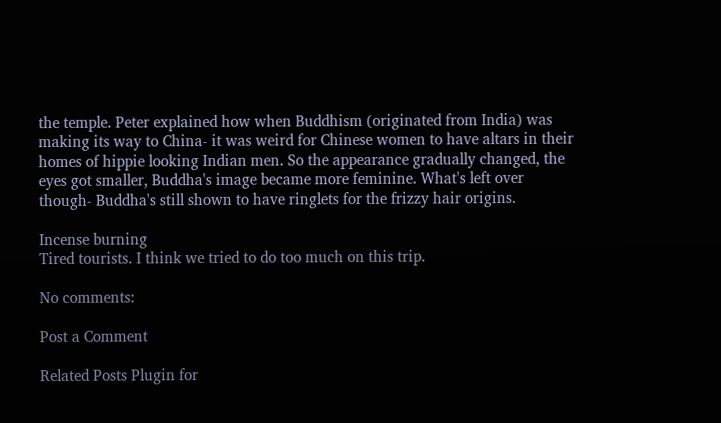the temple. Peter explained how when Buddhism (originated from India) was making its way to China- it was weird for Chinese women to have altars in their homes of hippie looking Indian men. So the appearance gradually changed, the eyes got smaller, Buddha's image became more feminine. What's left over though- Buddha's still shown to have ringlets for the frizzy hair origins.

Incense burning
Tired tourists. I think we tried to do too much on this trip.

No comments:

Post a Comment

Related Posts Plugin for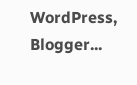WordPress, Blogger...